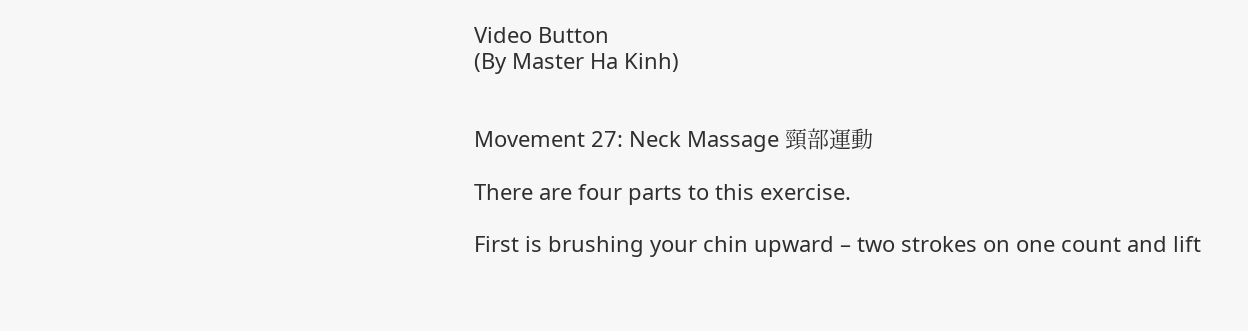Video Button
(By Master Ha Kinh)


Movement 27: Neck Massage 頸部運動

There are four parts to this exercise.

First is brushing your chin upward – two strokes on one count and lift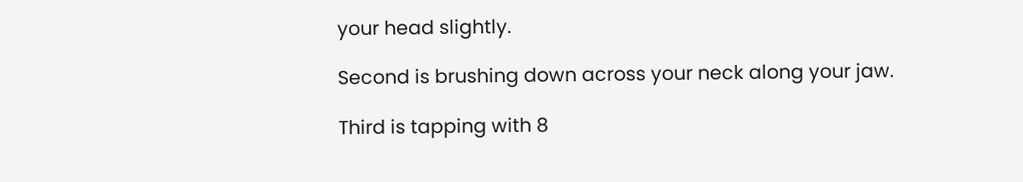your head slightly.

Second is brushing down across your neck along your jaw.

Third is tapping with 8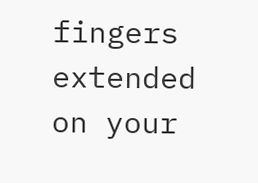fingers extended on your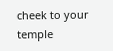cheek to your temple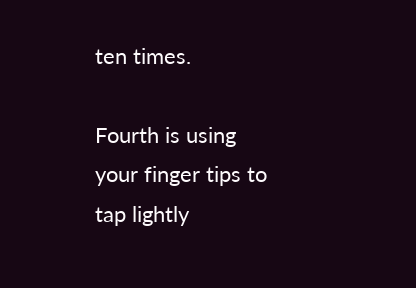ten times.

Fourth is using your finger tips to tap lightly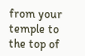from your temple to the top of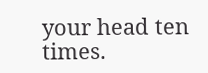your head ten times.